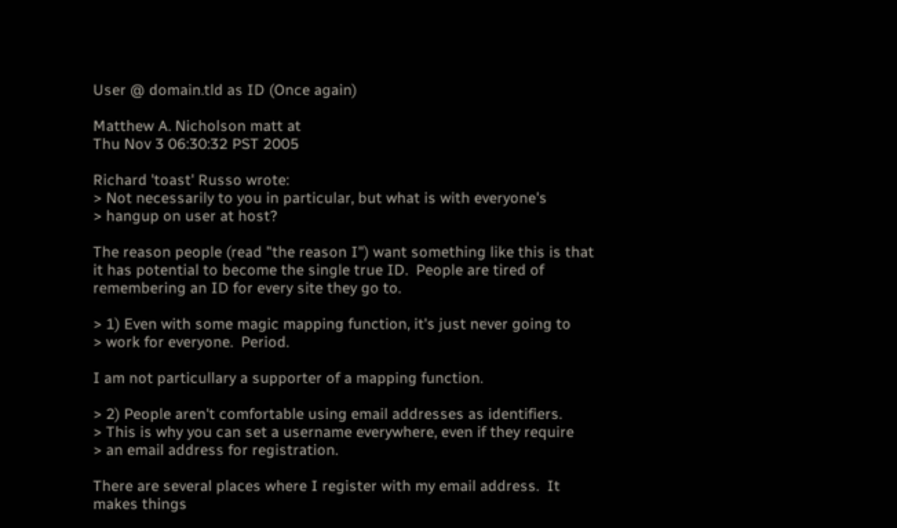User @ domain.tld as ID (Once again)

Matthew A. Nicholson matt at
Thu Nov 3 06:30:32 PST 2005

Richard 'toast' Russo wrote:
> Not necessarily to you in particular, but what is with everyone's
> hangup on user at host?

The reason people (read "the reason I") want something like this is that
it has potential to become the single true ID.  People are tired of
remembering an ID for every site they go to.

> 1) Even with some magic mapping function, it's just never going to
> work for everyone.  Period.

I am not particullary a supporter of a mapping function.

> 2) People aren't comfortable using email addresses as identifiers.
> This is why you can set a username everywhere, even if they require
> an email address for registration.

There are several places where I register with my email address.  It
makes things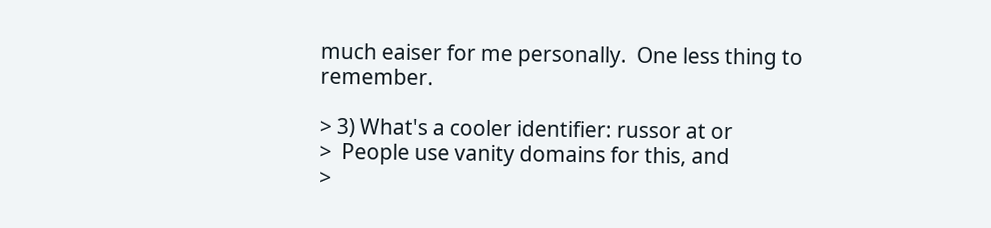much eaiser for me personally.  One less thing to remember.

> 3) What's a cooler identifier: russor at or
>  People use vanity domains for this, and
>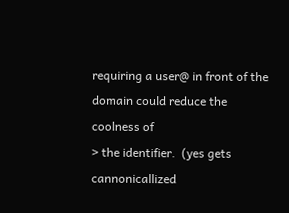requiring a user@ in front of the domain could reduce the coolness of
> the identifier.  (yes gets cannonicallized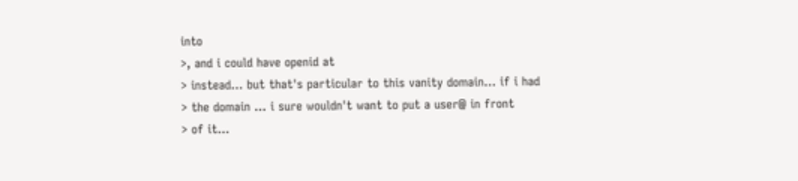into
>, and i could have openid at
> instead... but that's particular to this vanity domain... if i had
> the domain ... i sure wouldn't want to put a user@ in front
> of it...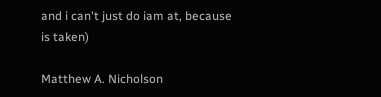and i can't just do iam at, because is taken)

Matthew A. Nicholson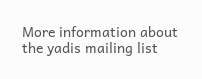More information about the yadis mailing list